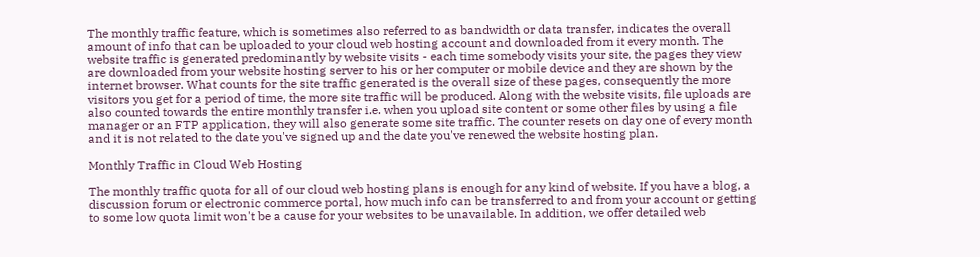The monthly traffic feature, which is sometimes also referred to as bandwidth or data transfer, indicates the overall amount of info that can be uploaded to your cloud web hosting account and downloaded from it every month. The website traffic is generated predominantly by website visits - each time somebody visits your site, the pages they view are downloaded from your website hosting server to his or her computer or mobile device and they are shown by the internet browser. What counts for the site traffic generated is the overall size of these pages, consequently the more visitors you get for a period of time, the more site traffic will be produced. Along with the website visits, file uploads are also counted towards the entire monthly transfer i.e. when you upload site content or some other files by using a file manager or an FTP application, they will also generate some site traffic. The counter resets on day one of every month and it is not related to the date you've signed up and the date you've renewed the website hosting plan.

Monthly Traffic in Cloud Web Hosting

The monthly traffic quota for all of our cloud web hosting plans is enough for any kind of website. If you have a blog, a discussion forum or electronic commerce portal, how much info can be transferred to and from your account or getting to some low quota limit won't be a cause for your websites to be unavailable. In addition, we offer detailed web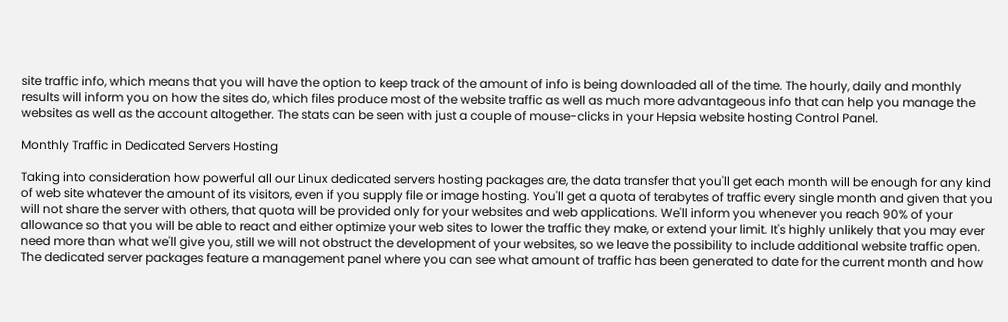site traffic info, which means that you will have the option to keep track of the amount of info is being downloaded all of the time. The hourly, daily and monthly results will inform you on how the sites do, which files produce most of the website traffic as well as much more advantageous info that can help you manage the websites as well as the account altogether. The stats can be seen with just a couple of mouse-clicks in your Hepsia website hosting Control Panel.

Monthly Traffic in Dedicated Servers Hosting

Taking into consideration how powerful all our Linux dedicated servers hosting packages are, the data transfer that you'll get each month will be enough for any kind of web site whatever the amount of its visitors, even if you supply file or image hosting. You'll get a quota of terabytes of traffic every single month and given that you will not share the server with others, that quota will be provided only for your websites and web applications. We'll inform you whenever you reach 90% of your allowance so that you will be able to react and either optimize your web sites to lower the traffic they make, or extend your limit. It's highly unlikely that you may ever need more than what we'll give you, still we will not obstruct the development of your websites, so we leave the possibility to include additional website traffic open. The dedicated server packages feature a management panel where you can see what amount of traffic has been generated to date for the current month and how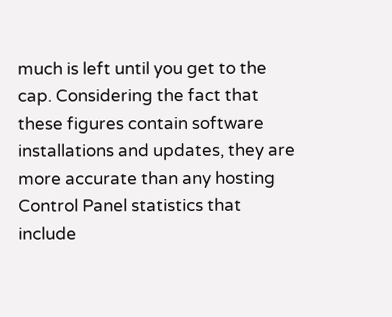much is left until you get to the cap. Considering the fact that these figures contain software installations and updates, they are more accurate than any hosting Control Panel statistics that include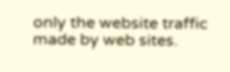only the website traffic made by web sites.